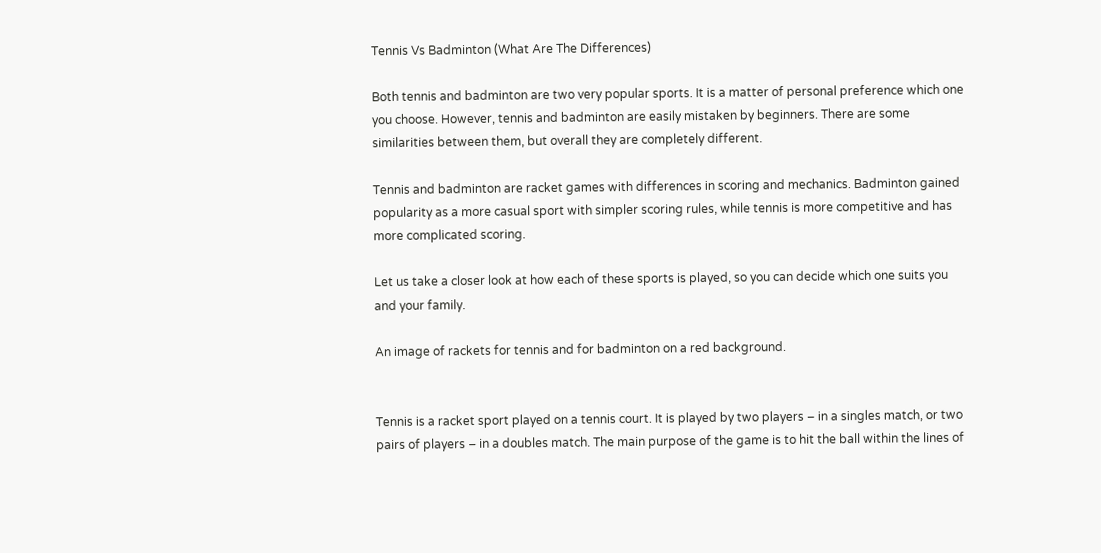Tennis Vs Badminton (What Are The Differences)

Both tennis and badminton are two very popular sports. It is a matter of personal preference which one you choose. However, tennis and badminton are easily mistaken by beginners. There are some similarities between them, but overall they are completely different.

Tennis and badminton are racket games with differences in scoring and mechanics. Badminton gained popularity as a more casual sport with simpler scoring rules, while tennis is more competitive and has more complicated scoring.

Let us take a closer look at how each of these sports is played, so you can decide which one suits you and your family.

An image of rackets for tennis and for badminton on a red background.


Tennis is a racket sport played on a tennis court. It is played by two players – in a singles match, or two pairs of players – in a doubles match. The main purpose of the game is to hit the ball within the lines of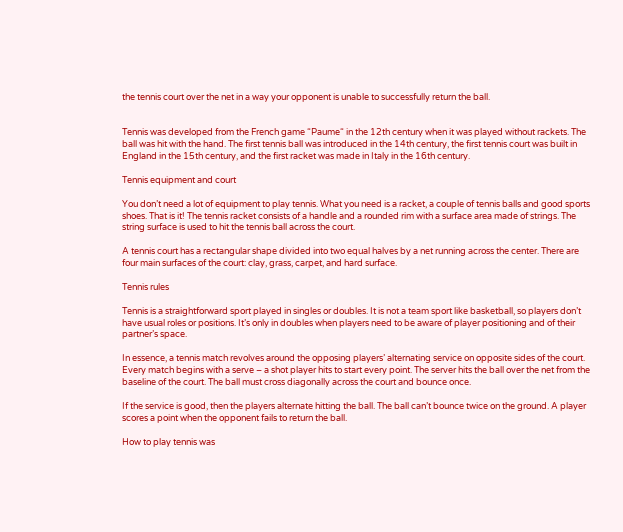the tennis court over the net in a way your opponent is unable to successfully return the ball.


Tennis was developed from the French game “Paume“ in the 12th century when it was played without rackets. The ball was hit with the hand. The first tennis ball was introduced in the 14th century, the first tennis court was built in England in the 15th century, and the first racket was made in Italy in the 16th century.

Tennis equipment and court

You don’t need a lot of equipment to play tennis. What you need is a racket, a couple of tennis balls and good sports shoes. That is it! The tennis racket consists of a handle and a rounded rim with a surface area made of strings. The string surface is used to hit the tennis ball across the court.

A tennis court has a rectangular shape divided into two equal halves by a net running across the center. There are four main surfaces of the court: clay, grass, carpet, and hard surface.

Tennis rules

Tennis is a straightforward sport played in singles or doubles. It is not a team sport like basketball, so players don’t have usual roles or positions. It’s only in doubles when players need to be aware of player positioning and of their partner’s space.

In essence, a tennis match revolves around the opposing players’ alternating service on opposite sides of the court. Every match begins with a serve – a shot player hits to start every point. The server hits the ball over the net from the baseline of the court. The ball must cross diagonally across the court and bounce once.

If the service is good, then the players alternate hitting the ball. The ball can’t bounce twice on the ground. A player scores a point when the opponent fails to return the ball.

How to play tennis was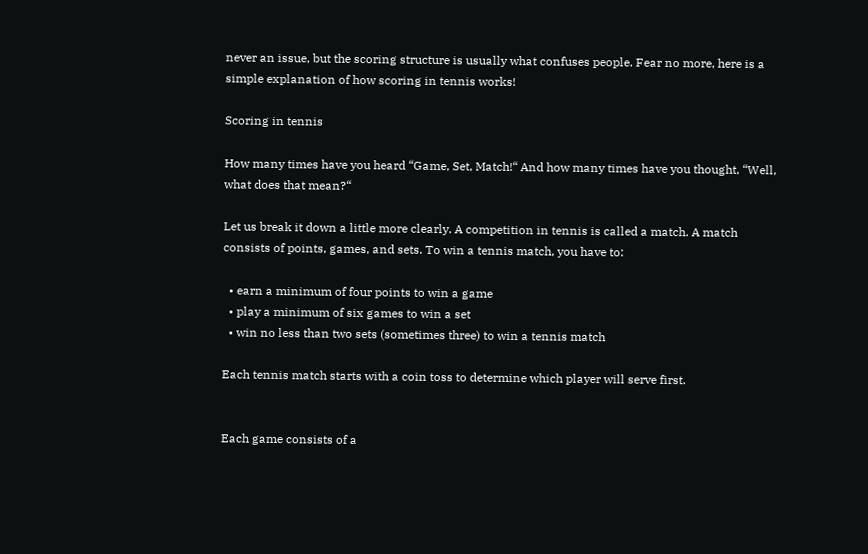never an issue, but the scoring structure is usually what confuses people. Fear no more, here is a simple explanation of how scoring in tennis works!

Scoring in tennis

How many times have you heard “Game, Set, Match!“ And how many times have you thought, “Well, what does that mean?“

Let us break it down a little more clearly. A competition in tennis is called a match. A match consists of points, games, and sets. To win a tennis match, you have to:

  • earn a minimum of four points to win a game
  • play a minimum of six games to win a set
  • win no less than two sets (sometimes three) to win a tennis match

Each tennis match starts with a coin toss to determine which player will serve first.


Each game consists of a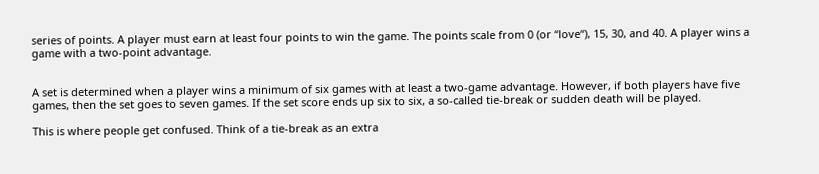series of points. A player must earn at least four points to win the game. The points scale from 0 (or “love“), 15, 30, and 40. A player wins a game with a two-point advantage.


A set is determined when a player wins a minimum of six games with at least a two-game advantage. However, if both players have five games, then the set goes to seven games. If the set score ends up six to six, a so-called tie-break or sudden death will be played.

This is where people get confused. Think of a tie-break as an extra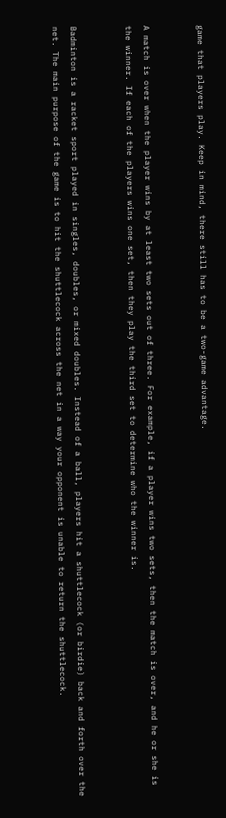game that players play. Keep in mind, there still has to be a two-game advantage.


A match is over when the player wins by at least two sets out of three. For example, if a player wins two sets, then the match is over, and he or she is the winner. If each of the players wins one set, then they play the third set to determine who the winner is.


Badminton is a racket sport played in singles, doubles, or mixed doubles. Instead of a ball, players hit a shuttlecock (or birdie) back and forth over the net. The main purpose of the game is to hit the shuttlecock across the net in a way your opponent is unable to return the shuttlecock.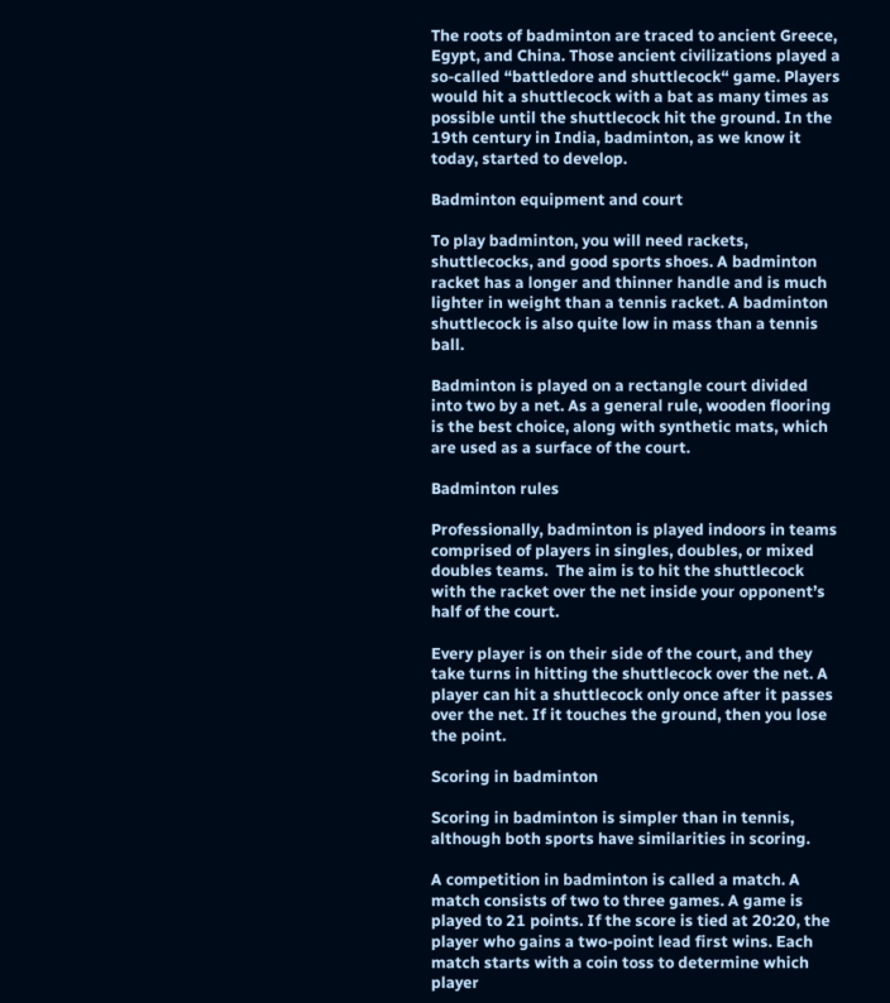The roots of badminton are traced to ancient Greece, Egypt, and China. Those ancient civilizations played a so-called “battledore and shuttlecock“ game. Players would hit a shuttlecock with a bat as many times as possible until the shuttlecock hit the ground. In the 19th century in India, badminton, as we know it today, started to develop.

Badminton equipment and court

To play badminton, you will need rackets, shuttlecocks, and good sports shoes. A badminton racket has a longer and thinner handle and is much lighter in weight than a tennis racket. A badminton shuttlecock is also quite low in mass than a tennis ball.

Badminton is played on a rectangle court divided into two by a net. As a general rule, wooden flooring is the best choice, along with synthetic mats, which are used as a surface of the court.

Badminton rules

Professionally, badminton is played indoors in teams comprised of players in singles, doubles, or mixed doubles teams.  The aim is to hit the shuttlecock with the racket over the net inside your opponent’s half of the court.

Every player is on their side of the court, and they take turns in hitting the shuttlecock over the net. A player can hit a shuttlecock only once after it passes over the net. If it touches the ground, then you lose the point.

Scoring in badminton

Scoring in badminton is simpler than in tennis, although both sports have similarities in scoring.

A competition in badminton is called a match. A match consists of two to three games. A game is played to 21 points. If the score is tied at 20:20, the player who gains a two-point lead first wins. Each match starts with a coin toss to determine which player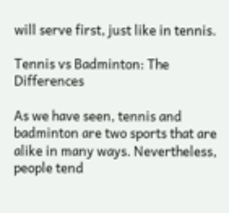will serve first, just like in tennis.

Tennis vs Badminton: The Differences

As we have seen, tennis and badminton are two sports that are alike in many ways. Nevertheless, people tend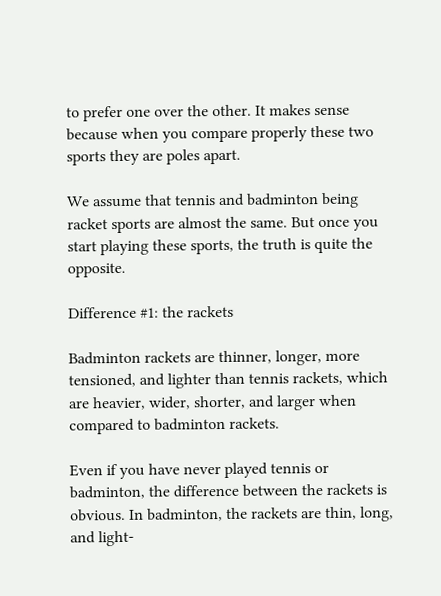to prefer one over the other. It makes sense because when you compare properly these two sports they are poles apart.

We assume that tennis and badminton being racket sports are almost the same. But once you start playing these sports, the truth is quite the opposite.

Difference #1: the rackets

Badminton rackets are thinner, longer, more tensioned, and lighter than tennis rackets, which are heavier, wider, shorter, and larger when compared to badminton rackets.

Even if you have never played tennis or badminton, the difference between the rackets is obvious. In badminton, the rackets are thin, long, and light-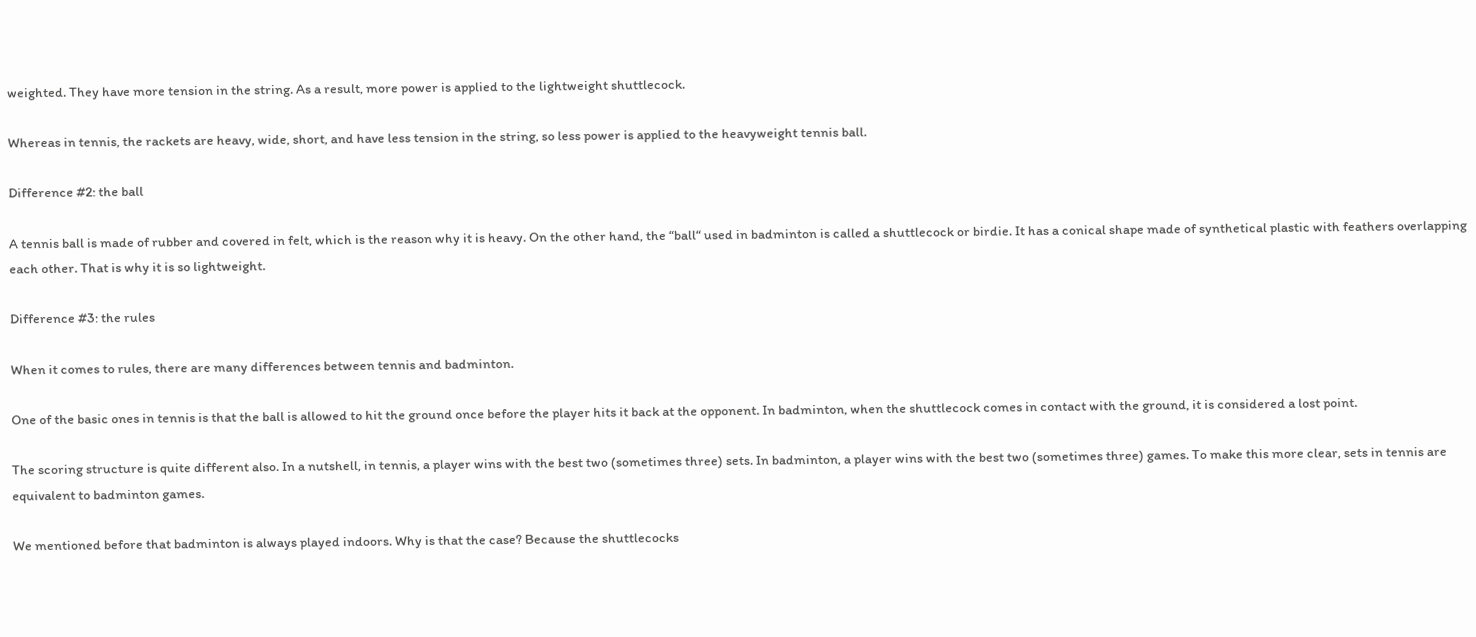weighted. They have more tension in the string. As a result, more power is applied to the lightweight shuttlecock.

Whereas in tennis, the rackets are heavy, wide, short, and have less tension in the string, so less power is applied to the heavyweight tennis ball.

Difference #2: the ball

A tennis ball is made of rubber and covered in felt, which is the reason why it is heavy. On the other hand, the “ball“ used in badminton is called a shuttlecock or birdie. It has a conical shape made of synthetical plastic with feathers overlapping each other. That is why it is so lightweight.

Difference #3: the rules

When it comes to rules, there are many differences between tennis and badminton.

One of the basic ones in tennis is that the ball is allowed to hit the ground once before the player hits it back at the opponent. In badminton, when the shuttlecock comes in contact with the ground, it is considered a lost point.

The scoring structure is quite different also. In a nutshell, in tennis, a player wins with the best two (sometimes three) sets. In badminton, a player wins with the best two (sometimes three) games. To make this more clear, sets in tennis are equivalent to badminton games.

We mentioned before that badminton is always played indoors. Why is that the case? Because the shuttlecocks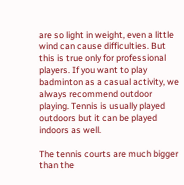are so light in weight, even a little wind can cause difficulties. But this is true only for professional players. If you want to play badminton as a casual activity, we always recommend outdoor playing. Tennis is usually played outdoors but it can be played indoors as well.

The tennis courts are much bigger than the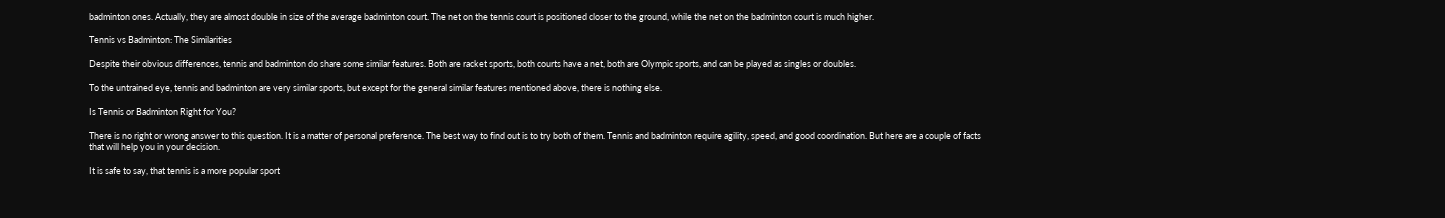badminton ones. Actually, they are almost double in size of the average badminton court. The net on the tennis court is positioned closer to the ground, while the net on the badminton court is much higher.

Tennis vs Badminton: The Similarities

Despite their obvious differences, tennis and badminton do share some similar features. Both are racket sports, both courts have a net, both are Olympic sports, and can be played as singles or doubles.

To the untrained eye, tennis and badminton are very similar sports, but except for the general similar features mentioned above, there is nothing else.

Is Tennis or Badminton Right for You?

There is no right or wrong answer to this question. It is a matter of personal preference. The best way to find out is to try both of them. Tennis and badminton require agility, speed, and good coordination. But here are a couple of facts that will help you in your decision.

It is safe to say, that tennis is a more popular sport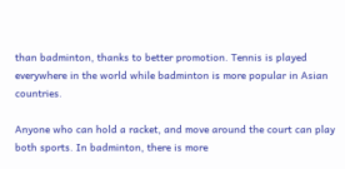than badminton, thanks to better promotion. Tennis is played everywhere in the world while badminton is more popular in Asian countries.

Anyone who can hold a racket, and move around the court can play both sports. In badminton, there is more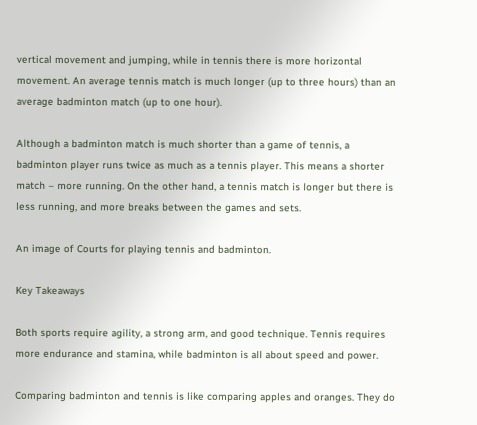vertical movement and jumping, while in tennis there is more horizontal movement. An average tennis match is much longer (up to three hours) than an average badminton match (up to one hour).

Although a badminton match is much shorter than a game of tennis, a badminton player runs twice as much as a tennis player. This means a shorter match – more running. On the other hand, a tennis match is longer but there is less running, and more breaks between the games and sets.

An image of Courts for playing tennis and badminton.

Key Takeaways

Both sports require agility, a strong arm, and good technique. Tennis requires more endurance and stamina, while badminton is all about speed and power.

Comparing badminton and tennis is like comparing apples and oranges. They do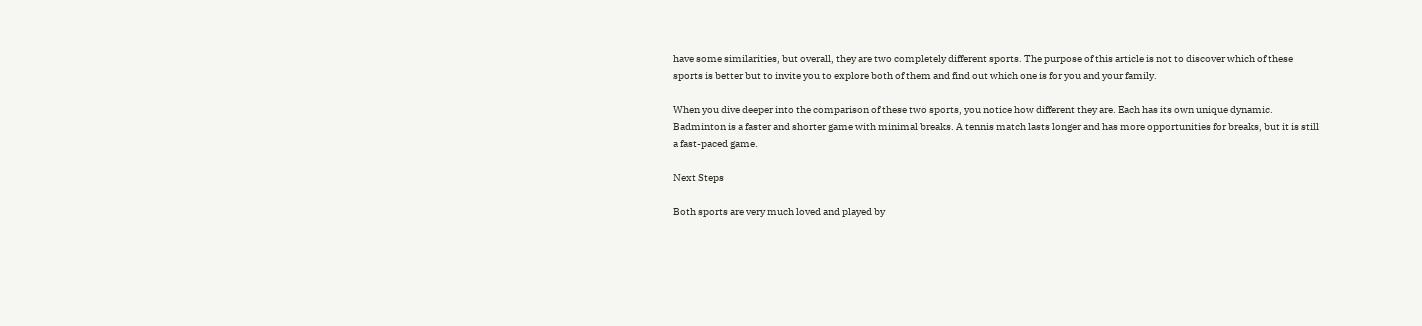have some similarities, but overall, they are two completely different sports. The purpose of this article is not to discover which of these sports is better but to invite you to explore both of them and find out which one is for you and your family.

When you dive deeper into the comparison of these two sports, you notice how different they are. Each has its own unique dynamic. Badminton is a faster and shorter game with minimal breaks. A tennis match lasts longer and has more opportunities for breaks, but it is still a fast-paced game.

Next Steps

Both sports are very much loved and played by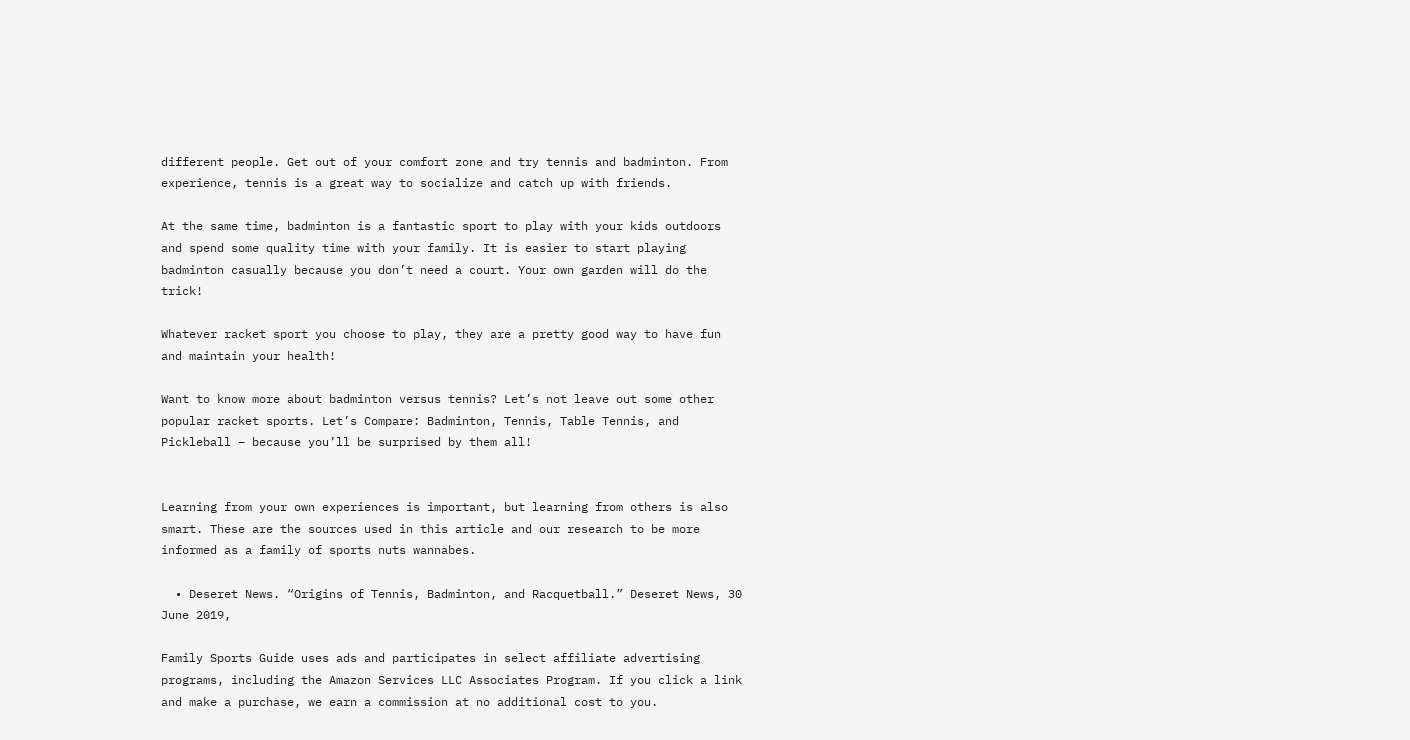different people. Get out of your comfort zone and try tennis and badminton. From experience, tennis is a great way to socialize and catch up with friends.

At the same time, badminton is a fantastic sport to play with your kids outdoors and spend some quality time with your family. It is easier to start playing badminton casually because you don’t need a court. Your own garden will do the trick!

Whatever racket sport you choose to play, they are a pretty good way to have fun and maintain your health!

Want to know more about badminton versus tennis? Let’s not leave out some other popular racket sports. Let’s Compare: Badminton, Tennis, Table Tennis, and Pickleball – because you’ll be surprised by them all!


Learning from your own experiences is important, but learning from others is also smart. These are the sources used in this article and our research to be more informed as a family of sports nuts wannabes.

  • Deseret News. “Origins of Tennis, Badminton, and Racquetball.” Deseret News, 30 June 2019,

Family Sports Guide uses ads and participates in select affiliate advertising programs, including the Amazon Services LLC Associates Program. If you click a link and make a purchase, we earn a commission at no additional cost to you.